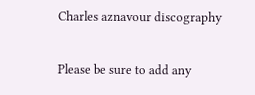Charles aznavour discography

Please be sure to add any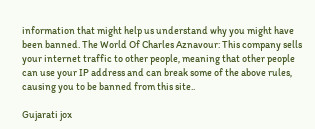information that might help us understand why you might have been banned. The World Of Charles Aznavour: This company sells your internet traffic to other people, meaning that other people can use your IP address and can break some of the above rules, causing you to be banned from this site..

Gujarati jox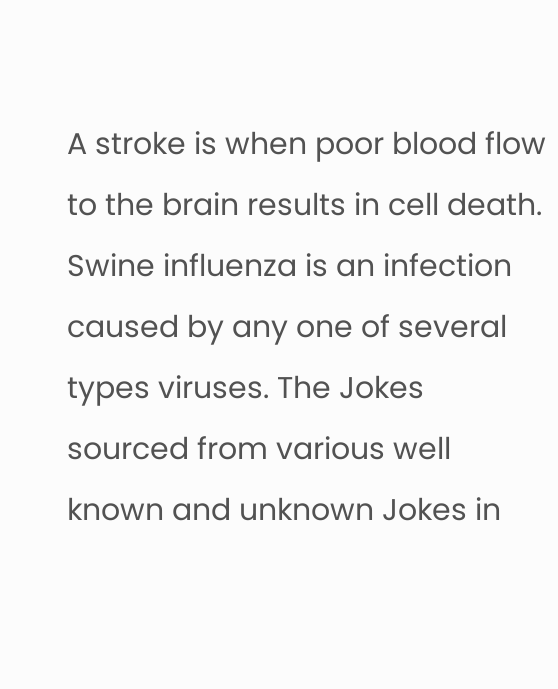A stroke is when poor blood flow to the brain results in cell death. Swine influenza is an infection caused by any one of several types viruses. The Jokes sourced from various well known and unknown Jokes in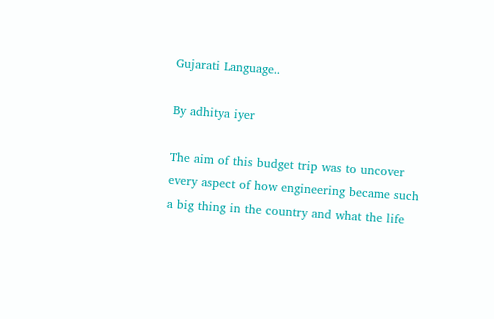Gujarati Language..

By adhitya iyer

The aim of this budget trip was to uncover every aspect of how engineering became such a big thing in the country and what the life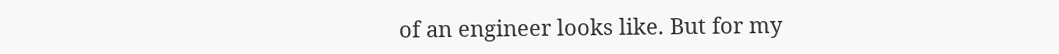of an engineer looks like. But for my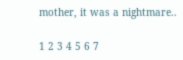mother, it was a nightmare..

1 2 3 4 5 6 7